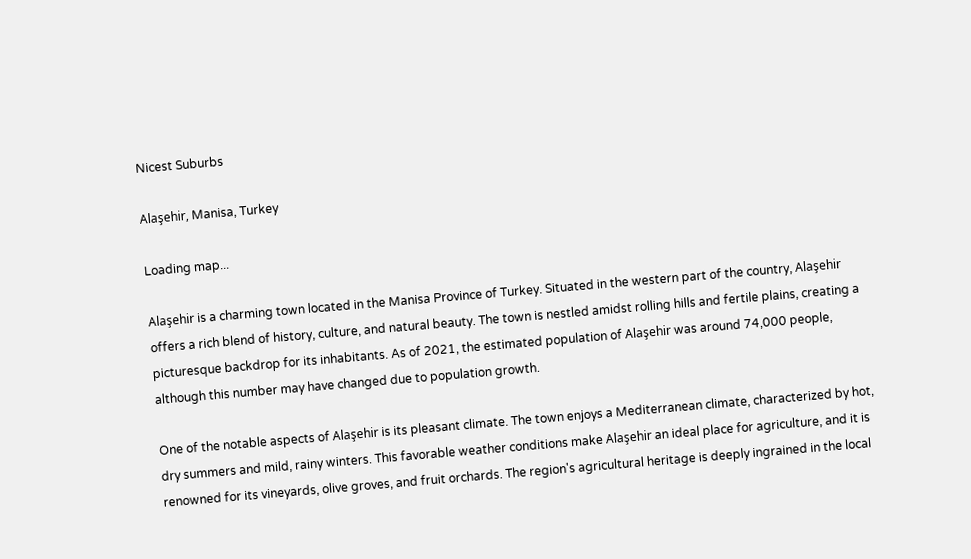Nicest Suburbs

Alaşehir, Manisa, Turkey

Loading map...

Alaşehir is a charming town located in the Manisa Province of Turkey. Situated in the western part of the country, Alaşehir offers a rich blend of history, culture, and natural beauty. The town is nestled amidst rolling hills and fertile plains, creating a picturesque backdrop for its inhabitants. As of 2021, the estimated population of Alaşehir was around 74,000 people, although this number may have changed due to population growth.

One of the notable aspects of Alaşehir is its pleasant climate. The town enjoys a Mediterranean climate, characterized by hot, dry summers and mild, rainy winters. This favorable weather conditions make Alaşehir an ideal place for agriculture, and it is renowned for its vineyards, olive groves, and fruit orchards. The region's agricultural heritage is deeply ingrained in the local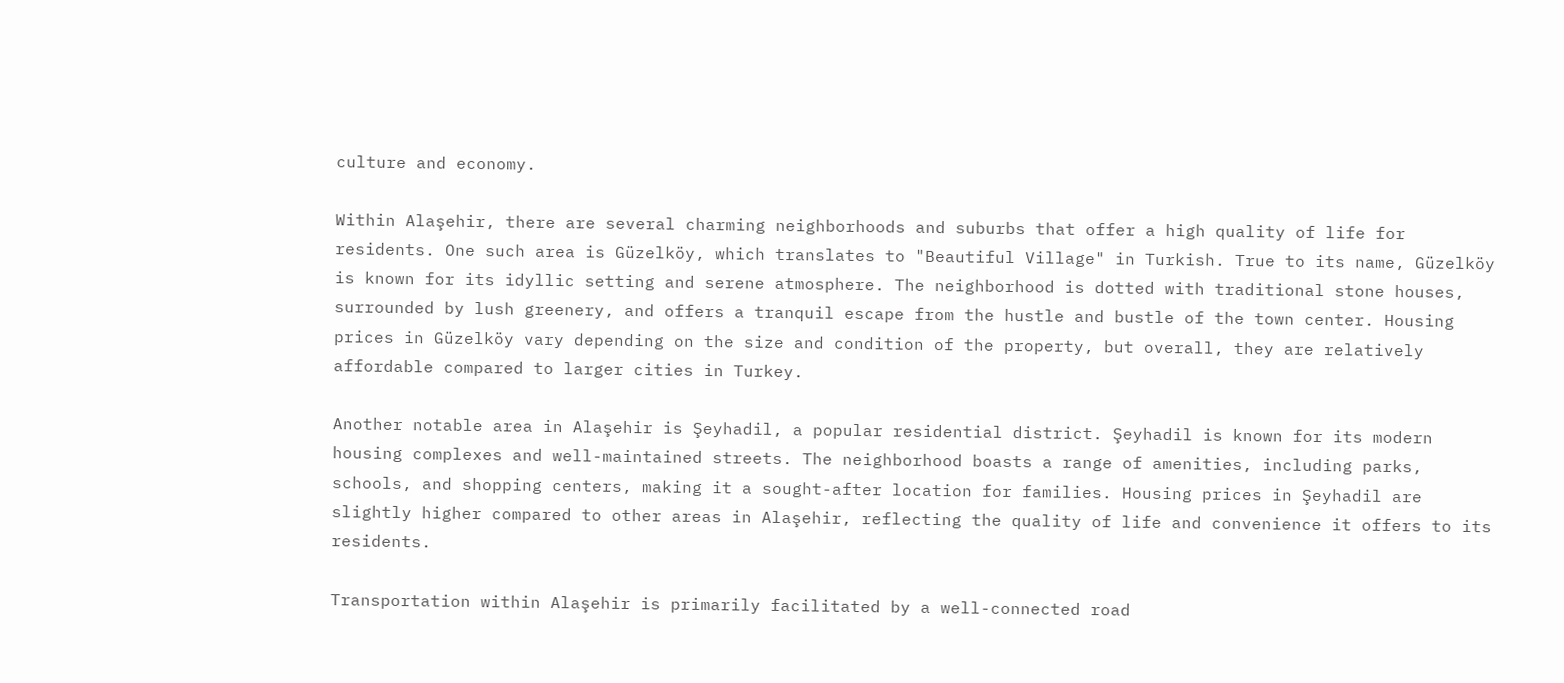culture and economy.

Within Alaşehir, there are several charming neighborhoods and suburbs that offer a high quality of life for residents. One such area is Güzelköy, which translates to "Beautiful Village" in Turkish. True to its name, Güzelköy is known for its idyllic setting and serene atmosphere. The neighborhood is dotted with traditional stone houses, surrounded by lush greenery, and offers a tranquil escape from the hustle and bustle of the town center. Housing prices in Güzelköy vary depending on the size and condition of the property, but overall, they are relatively affordable compared to larger cities in Turkey.

Another notable area in Alaşehir is Şeyhadil, a popular residential district. Şeyhadil is known for its modern housing complexes and well-maintained streets. The neighborhood boasts a range of amenities, including parks, schools, and shopping centers, making it a sought-after location for families. Housing prices in Şeyhadil are slightly higher compared to other areas in Alaşehir, reflecting the quality of life and convenience it offers to its residents.

Transportation within Alaşehir is primarily facilitated by a well-connected road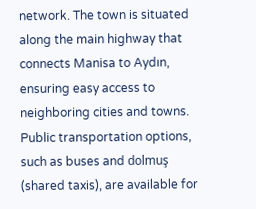network. The town is situated along the main highway that connects Manisa to Aydın, ensuring easy access to neighboring cities and towns. Public transportation options, such as buses and dolmuş (shared taxis), are available for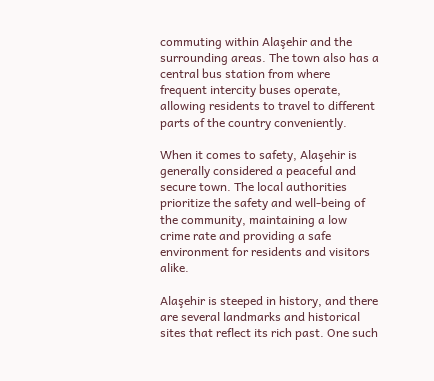commuting within Alaşehir and the surrounding areas. The town also has a central bus station from where frequent intercity buses operate, allowing residents to travel to different parts of the country conveniently.

When it comes to safety, Alaşehir is generally considered a peaceful and secure town. The local authorities prioritize the safety and well-being of the community, maintaining a low crime rate and providing a safe environment for residents and visitors alike.

Alaşehir is steeped in history, and there are several landmarks and historical sites that reflect its rich past. One such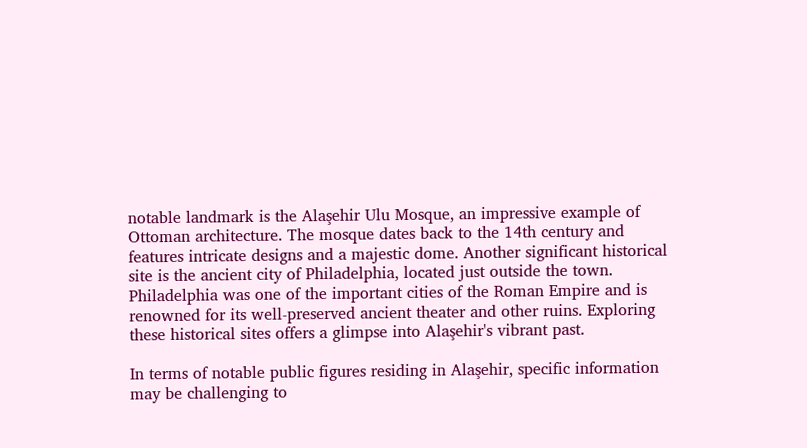notable landmark is the Alaşehir Ulu Mosque, an impressive example of Ottoman architecture. The mosque dates back to the 14th century and features intricate designs and a majestic dome. Another significant historical site is the ancient city of Philadelphia, located just outside the town. Philadelphia was one of the important cities of the Roman Empire and is renowned for its well-preserved ancient theater and other ruins. Exploring these historical sites offers a glimpse into Alaşehir's vibrant past.

In terms of notable public figures residing in Alaşehir, specific information may be challenging to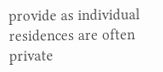provide as individual residences are often private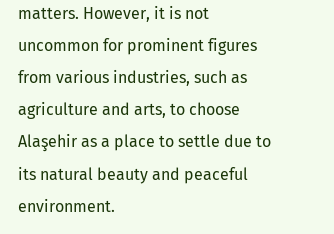matters. However, it is not uncommon for prominent figures from various industries, such as agriculture and arts, to choose Alaşehir as a place to settle due to its natural beauty and peaceful environment.